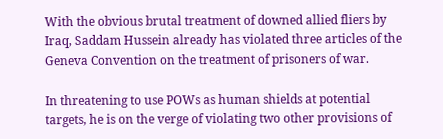With the obvious brutal treatment of downed allied fliers by Iraq, Saddam Hussein already has violated three articles of the Geneva Convention on the treatment of prisoners of war.

In threatening to use POWs as human shields at potential targets, he is on the verge of violating two other provisions of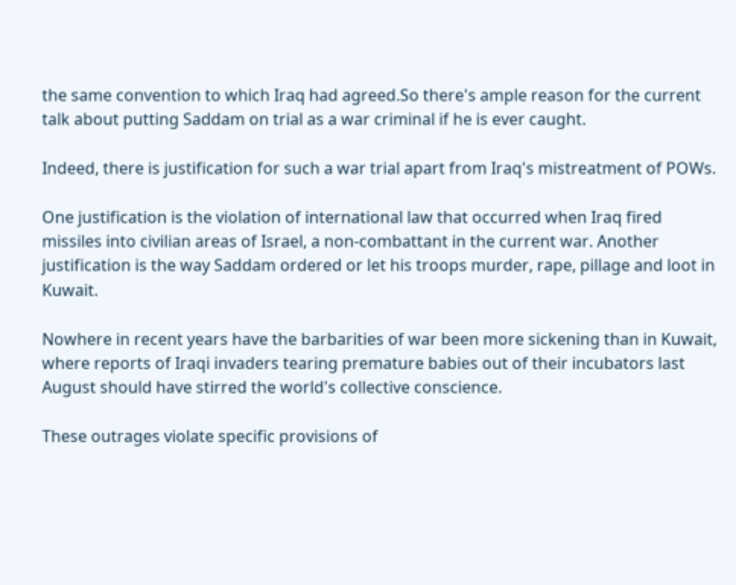the same convention to which Iraq had agreed.So there's ample reason for the current talk about putting Saddam on trial as a war criminal if he is ever caught.

Indeed, there is justification for such a war trial apart from Iraq's mistreatment of POWs.

One justification is the violation of international law that occurred when Iraq fired missiles into civilian areas of Israel, a non-combattant in the current war. Another justification is the way Saddam ordered or let his troops murder, rape, pillage and loot in Kuwait.

Nowhere in recent years have the barbarities of war been more sickening than in Kuwait, where reports of Iraqi invaders tearing premature babies out of their incubators last August should have stirred the world's collective conscience.

These outrages violate specific provisions of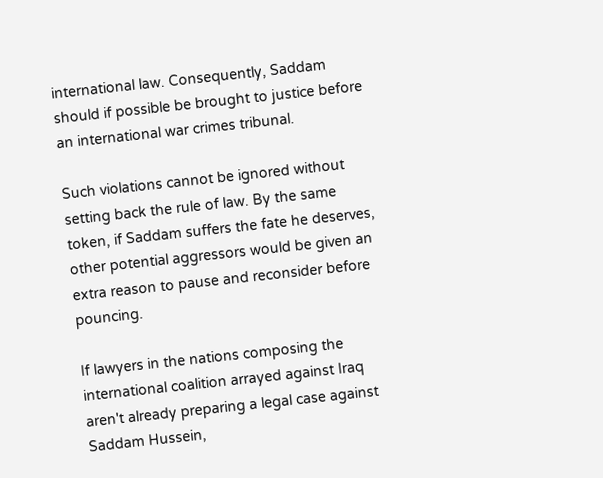international law. Consequently, Saddam should if possible be brought to justice before an international war crimes tribunal.

Such violations cannot be ignored without setting back the rule of law. By the same token, if Saddam suffers the fate he deserves, other potential aggressors would be given an extra reason to pause and reconsider before pouncing.

If lawyers in the nations composing the international coalition arrayed against Iraq aren't already preparing a legal case against Saddam Hussein,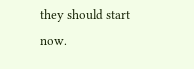they should start now.